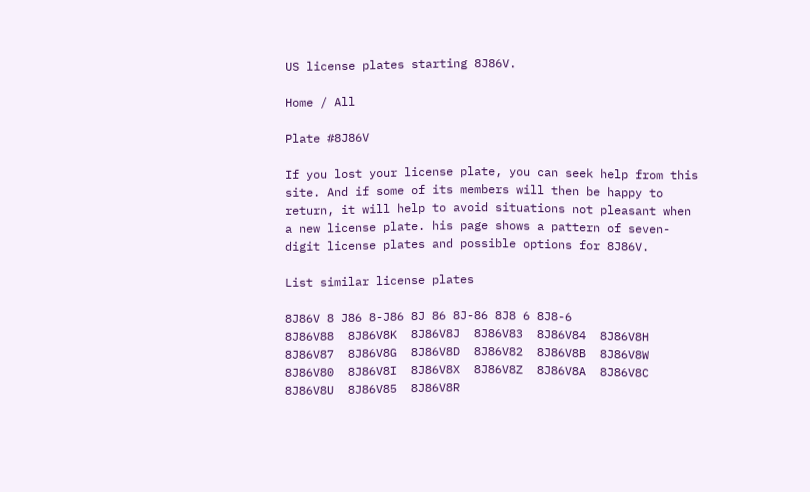US license plates starting 8J86V.

Home / All

Plate #8J86V

If you lost your license plate, you can seek help from this site. And if some of its members will then be happy to return, it will help to avoid situations not pleasant when a new license plate. his page shows a pattern of seven-digit license plates and possible options for 8J86V.

List similar license plates

8J86V 8 J86 8-J86 8J 86 8J-86 8J8 6 8J8-6
8J86V88  8J86V8K  8J86V8J  8J86V83  8J86V84  8J86V8H  8J86V87  8J86V8G  8J86V8D  8J86V82  8J86V8B  8J86V8W  8J86V80  8J86V8I  8J86V8X  8J86V8Z  8J86V8A  8J86V8C  8J86V8U  8J86V85  8J86V8R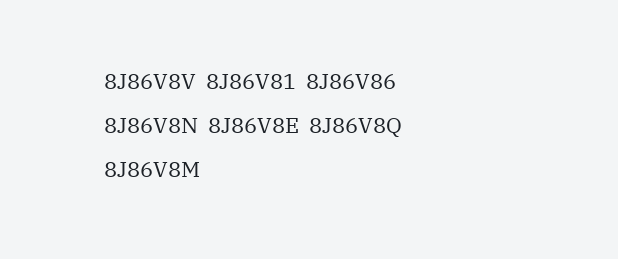8J86V8V  8J86V81  8J86V86  8J86V8N  8J86V8E  8J86V8Q  8J86V8M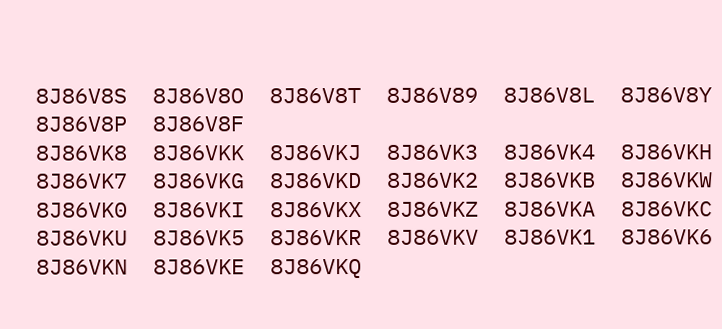8J86V8S  8J86V8O  8J86V8T  8J86V89  8J86V8L  8J86V8Y  8J86V8P  8J86V8F
8J86VK8  8J86VKK  8J86VKJ  8J86VK3  8J86VK4  8J86VKH  8J86VK7  8J86VKG  8J86VKD  8J86VK2  8J86VKB  8J86VKW  8J86VK0  8J86VKI  8J86VKX  8J86VKZ  8J86VKA  8J86VKC  8J86VKU  8J86VK5  8J86VKR  8J86VKV  8J86VK1  8J86VK6  8J86VKN  8J86VKE  8J86VKQ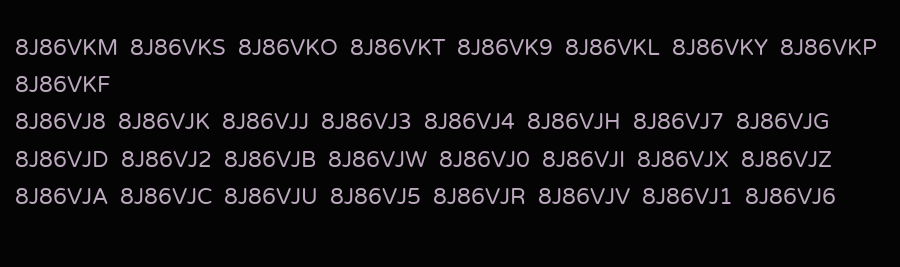8J86VKM  8J86VKS  8J86VKO  8J86VKT  8J86VK9  8J86VKL  8J86VKY  8J86VKP  8J86VKF
8J86VJ8  8J86VJK  8J86VJJ  8J86VJ3  8J86VJ4  8J86VJH  8J86VJ7  8J86VJG  8J86VJD  8J86VJ2  8J86VJB  8J86VJW  8J86VJ0  8J86VJI  8J86VJX  8J86VJZ  8J86VJA  8J86VJC  8J86VJU  8J86VJ5  8J86VJR  8J86VJV  8J86VJ1  8J86VJ6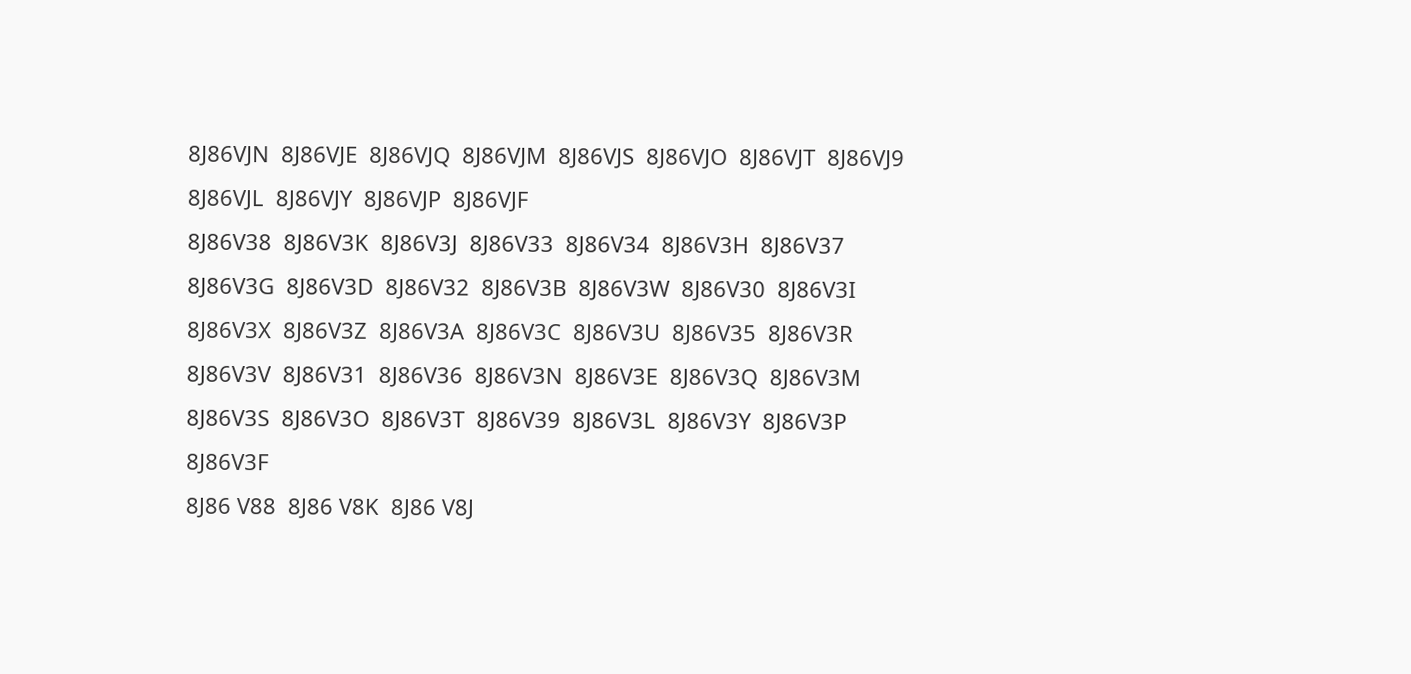8J86VJN  8J86VJE  8J86VJQ  8J86VJM  8J86VJS  8J86VJO  8J86VJT  8J86VJ9  8J86VJL  8J86VJY  8J86VJP  8J86VJF
8J86V38  8J86V3K  8J86V3J  8J86V33  8J86V34  8J86V3H  8J86V37  8J86V3G  8J86V3D  8J86V32  8J86V3B  8J86V3W  8J86V30  8J86V3I  8J86V3X  8J86V3Z  8J86V3A  8J86V3C  8J86V3U  8J86V35  8J86V3R  8J86V3V  8J86V31  8J86V36  8J86V3N  8J86V3E  8J86V3Q  8J86V3M  8J86V3S  8J86V3O  8J86V3T  8J86V39  8J86V3L  8J86V3Y  8J86V3P  8J86V3F
8J86 V88  8J86 V8K  8J86 V8J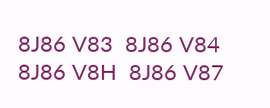8J86 V83  8J86 V84  8J86 V8H  8J86 V87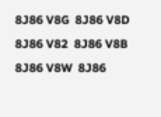8J86 V8G  8J86 V8D  8J86 V82  8J86 V8B  8J86 V8W  8J86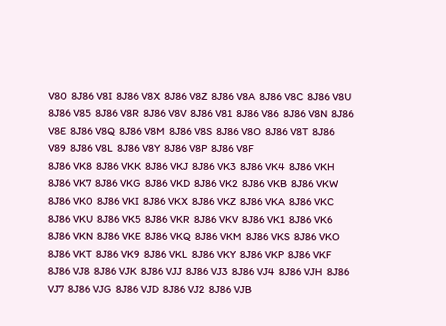V80  8J86 V8I  8J86 V8X  8J86 V8Z  8J86 V8A  8J86 V8C  8J86 V8U  8J86 V85  8J86 V8R  8J86 V8V  8J86 V81  8J86 V86  8J86 V8N  8J86 V8E  8J86 V8Q  8J86 V8M  8J86 V8S  8J86 V8O  8J86 V8T  8J86 V89  8J86 V8L  8J86 V8Y  8J86 V8P  8J86 V8F
8J86 VK8  8J86 VKK  8J86 VKJ  8J86 VK3  8J86 VK4  8J86 VKH  8J86 VK7  8J86 VKG  8J86 VKD  8J86 VK2  8J86 VKB  8J86 VKW  8J86 VK0  8J86 VKI  8J86 VKX  8J86 VKZ  8J86 VKA  8J86 VKC  8J86 VKU  8J86 VK5  8J86 VKR  8J86 VKV  8J86 VK1  8J86 VK6  8J86 VKN  8J86 VKE  8J86 VKQ  8J86 VKM  8J86 VKS  8J86 VKO  8J86 VKT  8J86 VK9  8J86 VKL  8J86 VKY  8J86 VKP  8J86 VKF
8J86 VJ8  8J86 VJK  8J86 VJJ  8J86 VJ3  8J86 VJ4  8J86 VJH  8J86 VJ7  8J86 VJG  8J86 VJD  8J86 VJ2  8J86 VJB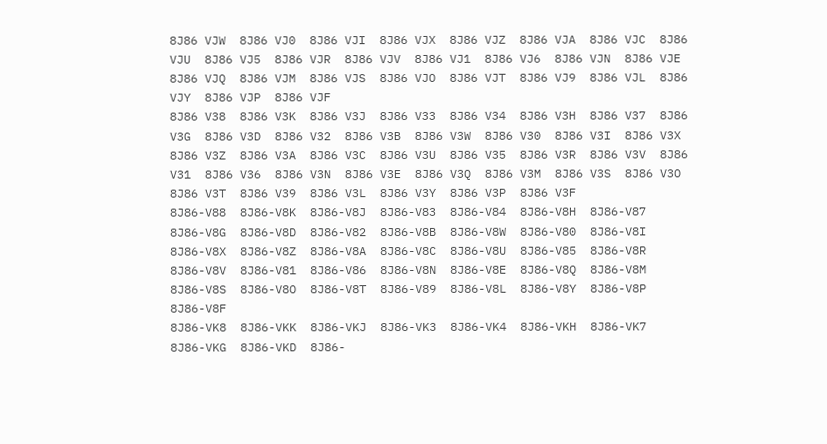8J86 VJW  8J86 VJ0  8J86 VJI  8J86 VJX  8J86 VJZ  8J86 VJA  8J86 VJC  8J86 VJU  8J86 VJ5  8J86 VJR  8J86 VJV  8J86 VJ1  8J86 VJ6  8J86 VJN  8J86 VJE  8J86 VJQ  8J86 VJM  8J86 VJS  8J86 VJO  8J86 VJT  8J86 VJ9  8J86 VJL  8J86 VJY  8J86 VJP  8J86 VJF
8J86 V38  8J86 V3K  8J86 V3J  8J86 V33  8J86 V34  8J86 V3H  8J86 V37  8J86 V3G  8J86 V3D  8J86 V32  8J86 V3B  8J86 V3W  8J86 V30  8J86 V3I  8J86 V3X  8J86 V3Z  8J86 V3A  8J86 V3C  8J86 V3U  8J86 V35  8J86 V3R  8J86 V3V  8J86 V31  8J86 V36  8J86 V3N  8J86 V3E  8J86 V3Q  8J86 V3M  8J86 V3S  8J86 V3O  8J86 V3T  8J86 V39  8J86 V3L  8J86 V3Y  8J86 V3P  8J86 V3F
8J86-V88  8J86-V8K  8J86-V8J  8J86-V83  8J86-V84  8J86-V8H  8J86-V87  8J86-V8G  8J86-V8D  8J86-V82  8J86-V8B  8J86-V8W  8J86-V80  8J86-V8I  8J86-V8X  8J86-V8Z  8J86-V8A  8J86-V8C  8J86-V8U  8J86-V85  8J86-V8R  8J86-V8V  8J86-V81  8J86-V86  8J86-V8N  8J86-V8E  8J86-V8Q  8J86-V8M  8J86-V8S  8J86-V8O  8J86-V8T  8J86-V89  8J86-V8L  8J86-V8Y  8J86-V8P  8J86-V8F
8J86-VK8  8J86-VKK  8J86-VKJ  8J86-VK3  8J86-VK4  8J86-VKH  8J86-VK7  8J86-VKG  8J86-VKD  8J86-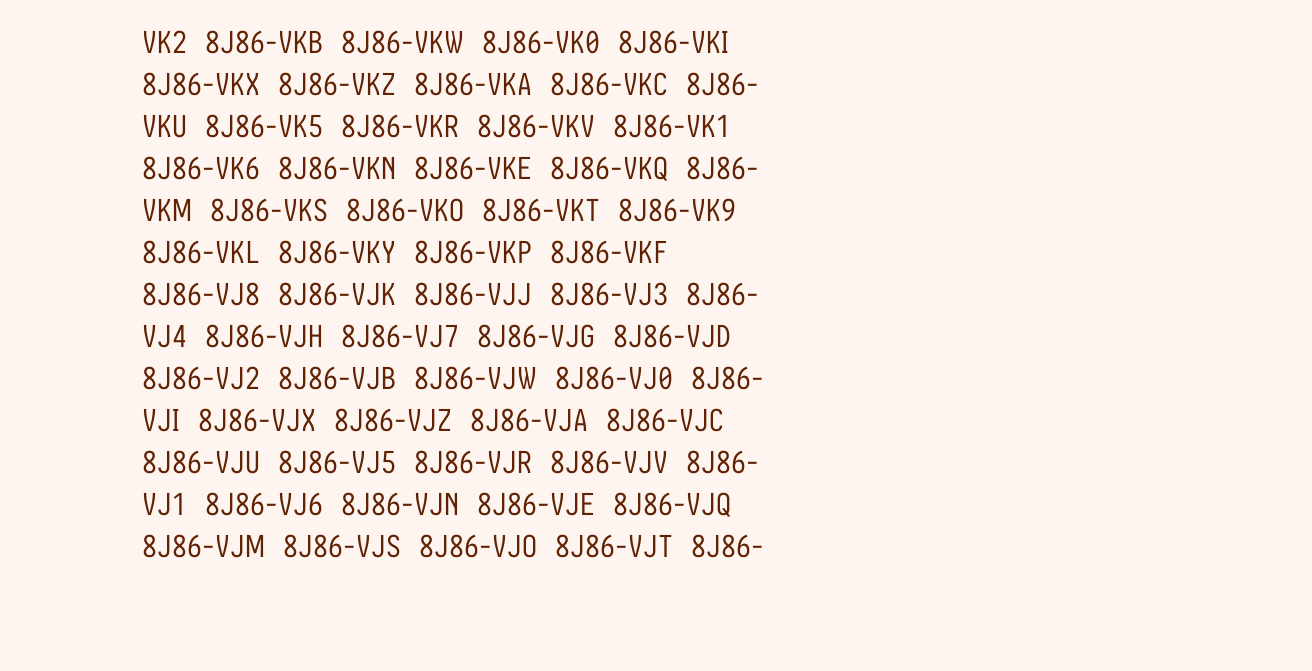VK2  8J86-VKB  8J86-VKW  8J86-VK0  8J86-VKI  8J86-VKX  8J86-VKZ  8J86-VKA  8J86-VKC  8J86-VKU  8J86-VK5  8J86-VKR  8J86-VKV  8J86-VK1  8J86-VK6  8J86-VKN  8J86-VKE  8J86-VKQ  8J86-VKM  8J86-VKS  8J86-VKO  8J86-VKT  8J86-VK9  8J86-VKL  8J86-VKY  8J86-VKP  8J86-VKF
8J86-VJ8  8J86-VJK  8J86-VJJ  8J86-VJ3  8J86-VJ4  8J86-VJH  8J86-VJ7  8J86-VJG  8J86-VJD  8J86-VJ2  8J86-VJB  8J86-VJW  8J86-VJ0  8J86-VJI  8J86-VJX  8J86-VJZ  8J86-VJA  8J86-VJC  8J86-VJU  8J86-VJ5  8J86-VJR  8J86-VJV  8J86-VJ1  8J86-VJ6  8J86-VJN  8J86-VJE  8J86-VJQ  8J86-VJM  8J86-VJS  8J86-VJO  8J86-VJT  8J86-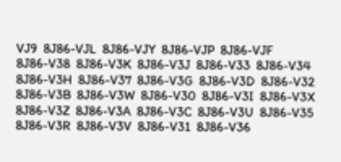VJ9  8J86-VJL  8J86-VJY  8J86-VJP  8J86-VJF
8J86-V38  8J86-V3K  8J86-V3J  8J86-V33  8J86-V34  8J86-V3H  8J86-V37  8J86-V3G  8J86-V3D  8J86-V32  8J86-V3B  8J86-V3W  8J86-V30  8J86-V3I  8J86-V3X  8J86-V3Z  8J86-V3A  8J86-V3C  8J86-V3U  8J86-V35  8J86-V3R  8J86-V3V  8J86-V31  8J86-V36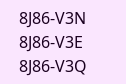8J86-V3N  8J86-V3E  8J86-V3Q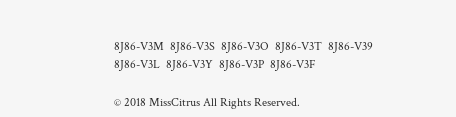8J86-V3M  8J86-V3S  8J86-V3O  8J86-V3T  8J86-V39  8J86-V3L  8J86-V3Y  8J86-V3P  8J86-V3F

© 2018 MissCitrus All Rights Reserved.